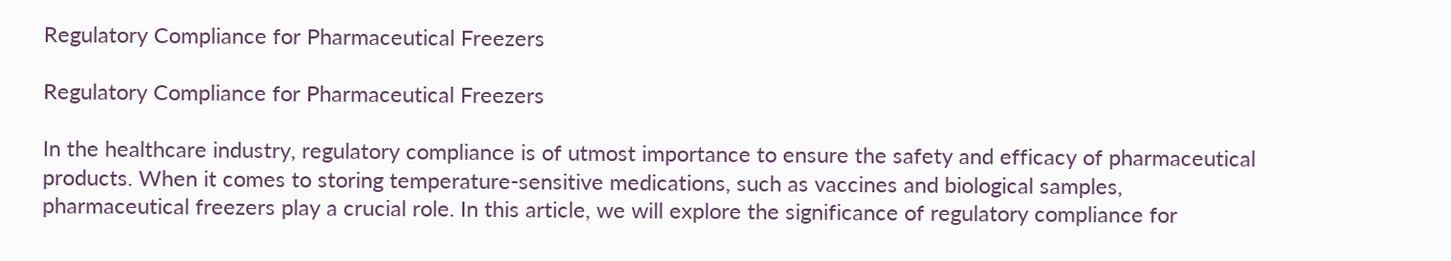Regulatory Compliance for Pharmaceutical Freezers

Regulatory Compliance for Pharmaceutical Freezers

In the healthcare industry, regulatory compliance is of utmost importance to ensure the safety and efficacy of pharmaceutical products. When it comes to storing temperature-sensitive medications, such as vaccines and biological samples, pharmaceutical freezers play a crucial role. In this article, we will explore the significance of regulatory compliance for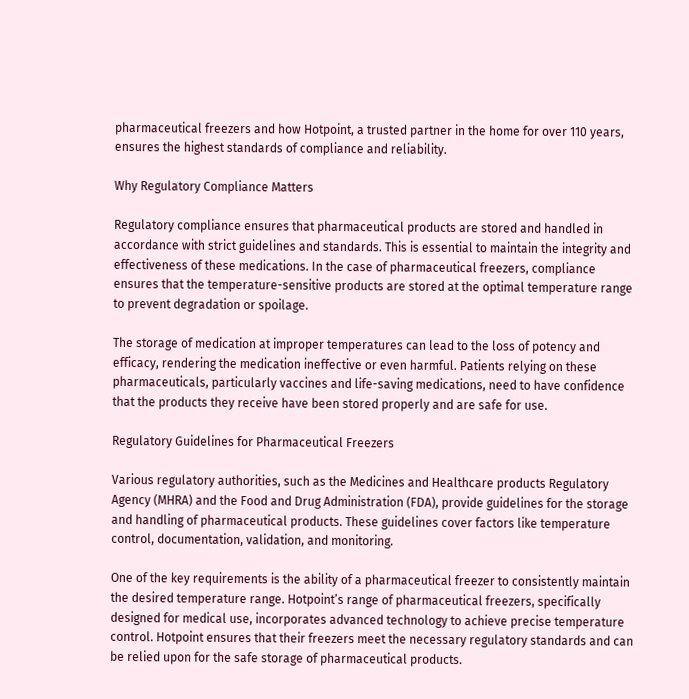pharmaceutical freezers and how Hotpoint, a trusted partner in the home for over 110 years, ensures the highest standards of compliance and reliability.

Why Regulatory Compliance Matters

Regulatory compliance ensures that pharmaceutical products are stored and handled in accordance with strict guidelines and standards. This is essential to maintain the integrity and effectiveness of these medications. In the case of pharmaceutical freezers, compliance ensures that the temperature-sensitive products are stored at the optimal temperature range to prevent degradation or spoilage.

The storage of medication at improper temperatures can lead to the loss of potency and efficacy, rendering the medication ineffective or even harmful. Patients relying on these pharmaceuticals, particularly vaccines and life-saving medications, need to have confidence that the products they receive have been stored properly and are safe for use.

Regulatory Guidelines for Pharmaceutical Freezers

Various regulatory authorities, such as the Medicines and Healthcare products Regulatory Agency (MHRA) and the Food and Drug Administration (FDA), provide guidelines for the storage and handling of pharmaceutical products. These guidelines cover factors like temperature control, documentation, validation, and monitoring.

One of the key requirements is the ability of a pharmaceutical freezer to consistently maintain the desired temperature range. Hotpoint’s range of pharmaceutical freezers, specifically designed for medical use, incorporates advanced technology to achieve precise temperature control. Hotpoint ensures that their freezers meet the necessary regulatory standards and can be relied upon for the safe storage of pharmaceutical products.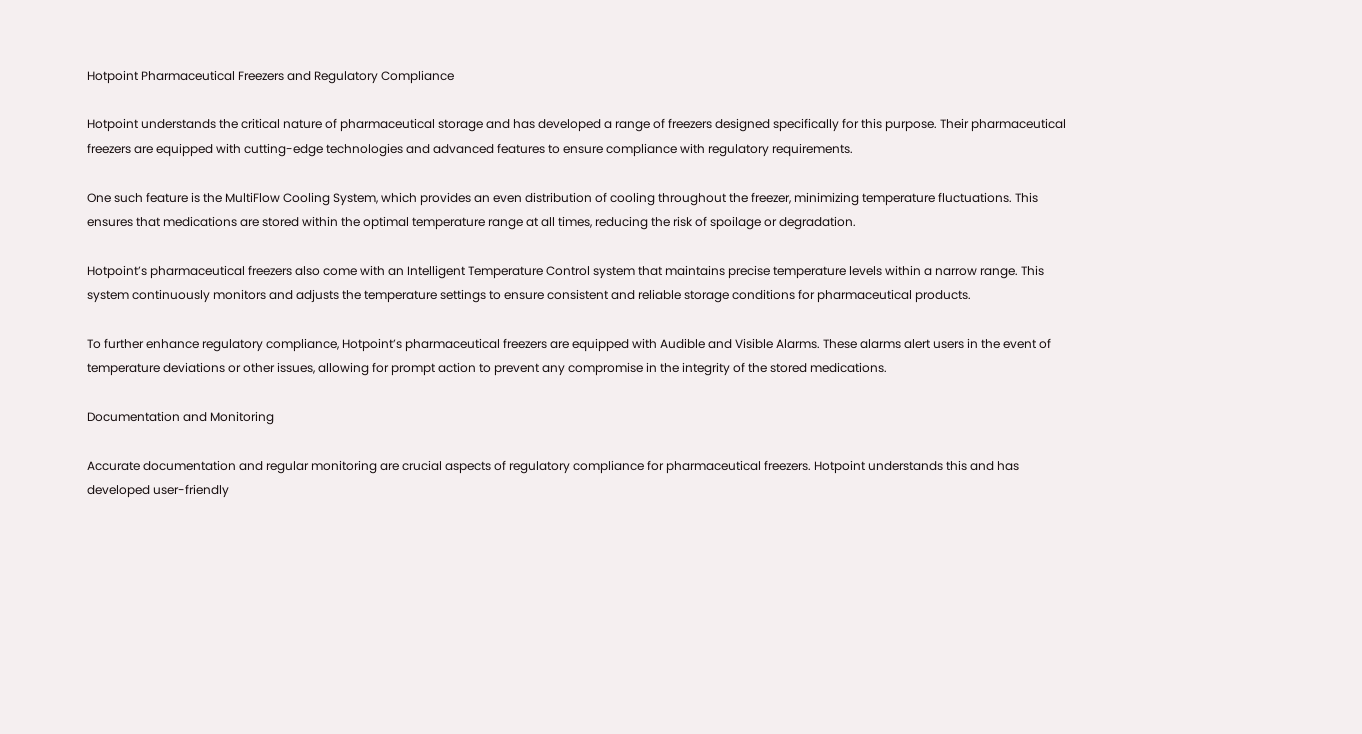Hotpoint Pharmaceutical Freezers and Regulatory Compliance

Hotpoint understands the critical nature of pharmaceutical storage and has developed a range of freezers designed specifically for this purpose. Their pharmaceutical freezers are equipped with cutting-edge technologies and advanced features to ensure compliance with regulatory requirements.

One such feature is the MultiFlow Cooling System, which provides an even distribution of cooling throughout the freezer, minimizing temperature fluctuations. This ensures that medications are stored within the optimal temperature range at all times, reducing the risk of spoilage or degradation.

Hotpoint’s pharmaceutical freezers also come with an Intelligent Temperature Control system that maintains precise temperature levels within a narrow range. This system continuously monitors and adjusts the temperature settings to ensure consistent and reliable storage conditions for pharmaceutical products.

To further enhance regulatory compliance, Hotpoint’s pharmaceutical freezers are equipped with Audible and Visible Alarms. These alarms alert users in the event of temperature deviations or other issues, allowing for prompt action to prevent any compromise in the integrity of the stored medications.

Documentation and Monitoring

Accurate documentation and regular monitoring are crucial aspects of regulatory compliance for pharmaceutical freezers. Hotpoint understands this and has developed user-friendly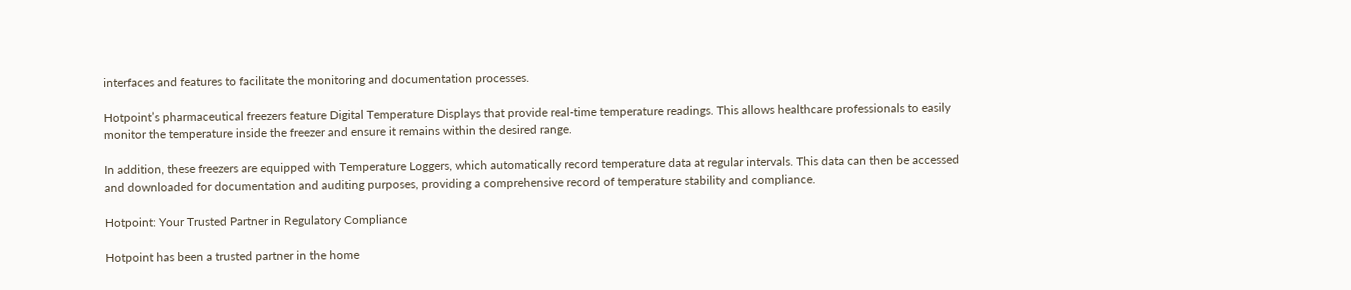interfaces and features to facilitate the monitoring and documentation processes.

Hotpoint’s pharmaceutical freezers feature Digital Temperature Displays that provide real-time temperature readings. This allows healthcare professionals to easily monitor the temperature inside the freezer and ensure it remains within the desired range.

In addition, these freezers are equipped with Temperature Loggers, which automatically record temperature data at regular intervals. This data can then be accessed and downloaded for documentation and auditing purposes, providing a comprehensive record of temperature stability and compliance.

Hotpoint: Your Trusted Partner in Regulatory Compliance

Hotpoint has been a trusted partner in the home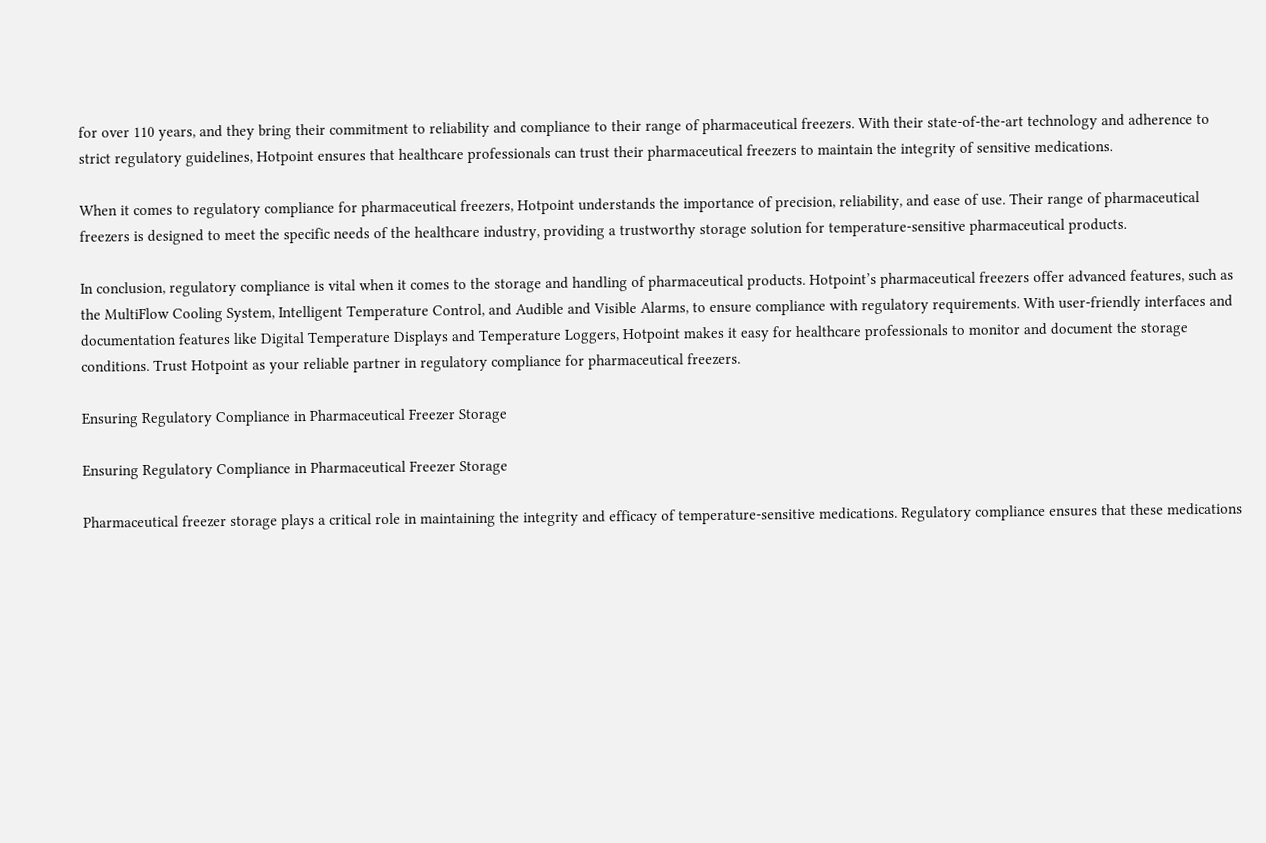for over 110 years, and they bring their commitment to reliability and compliance to their range of pharmaceutical freezers. With their state-of-the-art technology and adherence to strict regulatory guidelines, Hotpoint ensures that healthcare professionals can trust their pharmaceutical freezers to maintain the integrity of sensitive medications.

When it comes to regulatory compliance for pharmaceutical freezers, Hotpoint understands the importance of precision, reliability, and ease of use. Their range of pharmaceutical freezers is designed to meet the specific needs of the healthcare industry, providing a trustworthy storage solution for temperature-sensitive pharmaceutical products.

In conclusion, regulatory compliance is vital when it comes to the storage and handling of pharmaceutical products. Hotpoint’s pharmaceutical freezers offer advanced features, such as the MultiFlow Cooling System, Intelligent Temperature Control, and Audible and Visible Alarms, to ensure compliance with regulatory requirements. With user-friendly interfaces and documentation features like Digital Temperature Displays and Temperature Loggers, Hotpoint makes it easy for healthcare professionals to monitor and document the storage conditions. Trust Hotpoint as your reliable partner in regulatory compliance for pharmaceutical freezers.

Ensuring Regulatory Compliance in Pharmaceutical Freezer Storage

Ensuring Regulatory Compliance in Pharmaceutical Freezer Storage

Pharmaceutical freezer storage plays a critical role in maintaining the integrity and efficacy of temperature-sensitive medications. Regulatory compliance ensures that these medications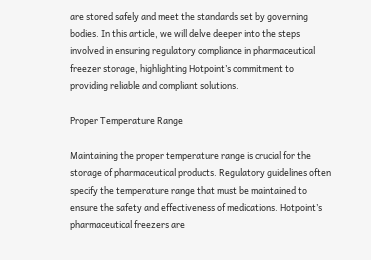are stored safely and meet the standards set by governing bodies. In this article, we will delve deeper into the steps involved in ensuring regulatory compliance in pharmaceutical freezer storage, highlighting Hotpoint’s commitment to providing reliable and compliant solutions.

Proper Temperature Range

Maintaining the proper temperature range is crucial for the storage of pharmaceutical products. Regulatory guidelines often specify the temperature range that must be maintained to ensure the safety and effectiveness of medications. Hotpoint’s pharmaceutical freezers are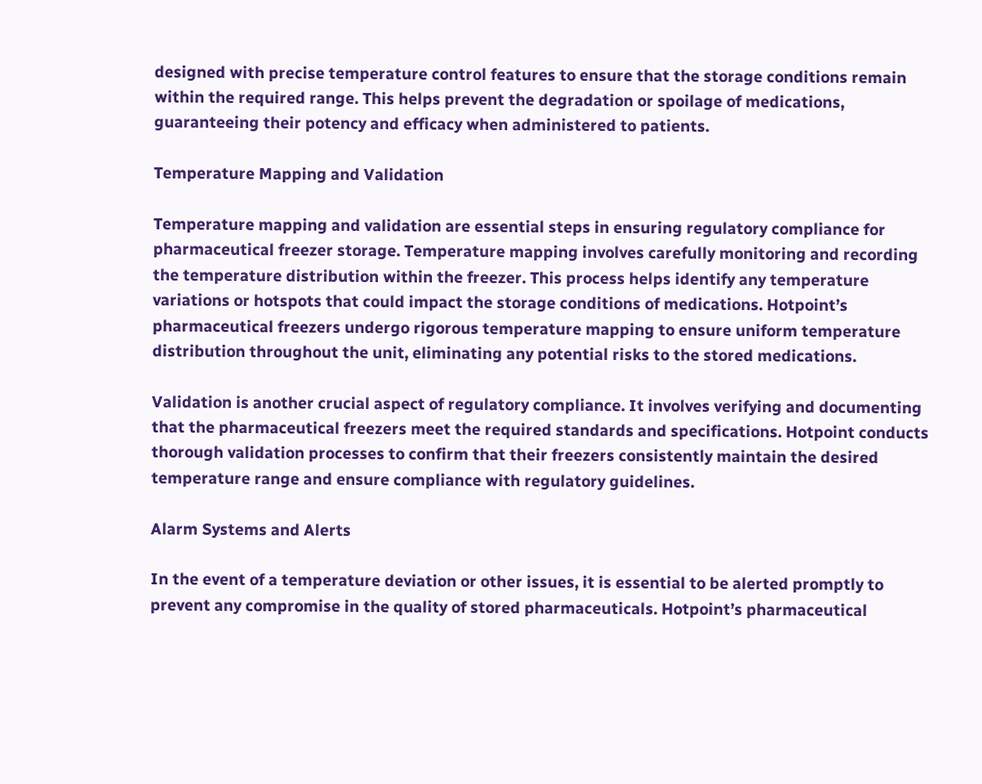designed with precise temperature control features to ensure that the storage conditions remain within the required range. This helps prevent the degradation or spoilage of medications, guaranteeing their potency and efficacy when administered to patients.

Temperature Mapping and Validation

Temperature mapping and validation are essential steps in ensuring regulatory compliance for pharmaceutical freezer storage. Temperature mapping involves carefully monitoring and recording the temperature distribution within the freezer. This process helps identify any temperature variations or hotspots that could impact the storage conditions of medications. Hotpoint’s pharmaceutical freezers undergo rigorous temperature mapping to ensure uniform temperature distribution throughout the unit, eliminating any potential risks to the stored medications.

Validation is another crucial aspect of regulatory compliance. It involves verifying and documenting that the pharmaceutical freezers meet the required standards and specifications. Hotpoint conducts thorough validation processes to confirm that their freezers consistently maintain the desired temperature range and ensure compliance with regulatory guidelines.

Alarm Systems and Alerts

In the event of a temperature deviation or other issues, it is essential to be alerted promptly to prevent any compromise in the quality of stored pharmaceuticals. Hotpoint’s pharmaceutical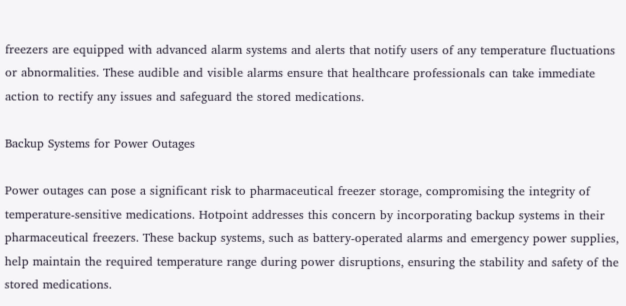freezers are equipped with advanced alarm systems and alerts that notify users of any temperature fluctuations or abnormalities. These audible and visible alarms ensure that healthcare professionals can take immediate action to rectify any issues and safeguard the stored medications.

Backup Systems for Power Outages

Power outages can pose a significant risk to pharmaceutical freezer storage, compromising the integrity of temperature-sensitive medications. Hotpoint addresses this concern by incorporating backup systems in their pharmaceutical freezers. These backup systems, such as battery-operated alarms and emergency power supplies, help maintain the required temperature range during power disruptions, ensuring the stability and safety of the stored medications.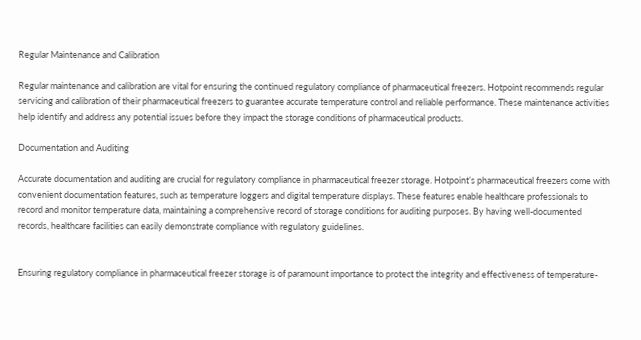Regular Maintenance and Calibration

Regular maintenance and calibration are vital for ensuring the continued regulatory compliance of pharmaceutical freezers. Hotpoint recommends regular servicing and calibration of their pharmaceutical freezers to guarantee accurate temperature control and reliable performance. These maintenance activities help identify and address any potential issues before they impact the storage conditions of pharmaceutical products.

Documentation and Auditing

Accurate documentation and auditing are crucial for regulatory compliance in pharmaceutical freezer storage. Hotpoint’s pharmaceutical freezers come with convenient documentation features, such as temperature loggers and digital temperature displays. These features enable healthcare professionals to record and monitor temperature data, maintaining a comprehensive record of storage conditions for auditing purposes. By having well-documented records, healthcare facilities can easily demonstrate compliance with regulatory guidelines.


Ensuring regulatory compliance in pharmaceutical freezer storage is of paramount importance to protect the integrity and effectiveness of temperature-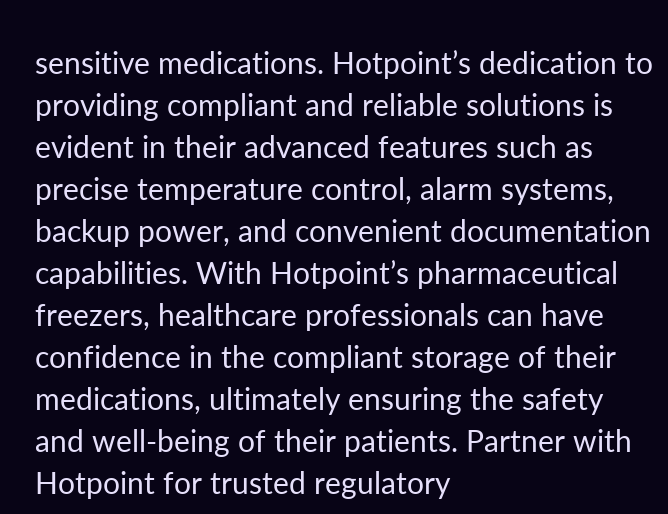sensitive medications. Hotpoint’s dedication to providing compliant and reliable solutions is evident in their advanced features such as precise temperature control, alarm systems, backup power, and convenient documentation capabilities. With Hotpoint’s pharmaceutical freezers, healthcare professionals can have confidence in the compliant storage of their medications, ultimately ensuring the safety and well-being of their patients. Partner with Hotpoint for trusted regulatory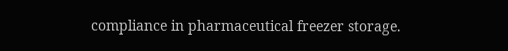compliance in pharmaceutical freezer storage.